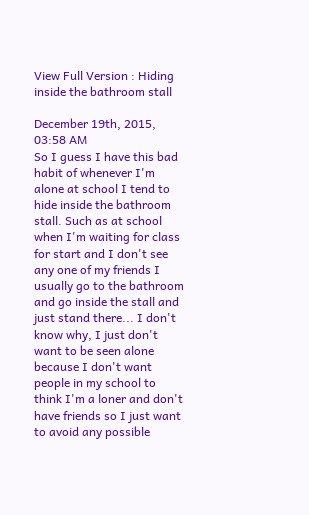View Full Version : Hiding inside the bathroom stall

December 19th, 2015, 03:58 AM
So I guess I have this bad habit of whenever I'm alone at school I tend to hide inside the bathroom stall. Such as at school when I'm waiting for class for start and I don't see any one of my friends I usually go to the bathroom and go inside the stall and just stand there... I don't know why, I just don't want to be seen alone because I don't want people in my school to think I'm a loner and don't have friends so I just want to avoid any possible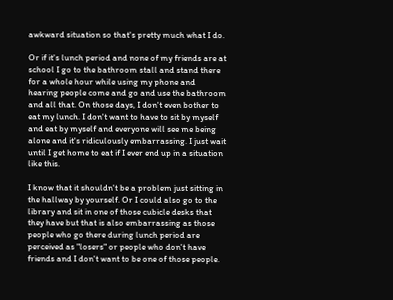awkward situation so that's pretty much what I do.

Or if it's lunch period and none of my friends are at school I go to the bathroom stall and stand there for a whole hour while using my phone and hearing people come and go and use the bathroom and all that. On those days, I don't even bother to eat my lunch. I don't want to have to sit by myself and eat by myself and everyone will see me being alone and it's ridiculously embarrassing. I just wait until I get home to eat if I ever end up in a situation like this.

I know that it shouldn't be a problem just sitting in the hallway by yourself. Or I could also go to the library and sit in one of those cubicle desks that they have but that is also embarrassing as those people who go there during lunch period are perceived as "losers" or people who don't have friends and I don't want to be one of those people.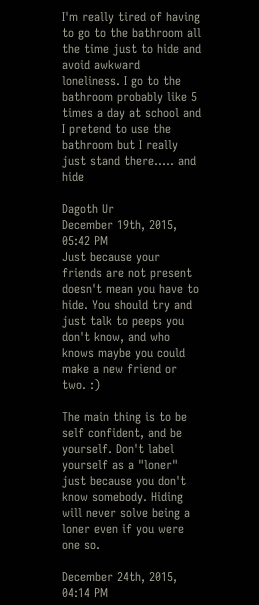I'm really tired of having to go to the bathroom all the time just to hide and avoid awkward loneliness. I go to the bathroom probably like 5 times a day at school and I pretend to use the bathroom but I really just stand there..... and hide

Dagoth Ur
December 19th, 2015, 05:42 PM
Just because your friends are not present doesn't mean you have to hide. You should try and just talk to peeps you don't know, and who knows maybe you could make a new friend or two. :)

The main thing is to be self confident, and be yourself. Don't label yourself as a "loner" just because you don't know somebody. Hiding will never solve being a loner even if you were one so.

December 24th, 2015, 04:14 PM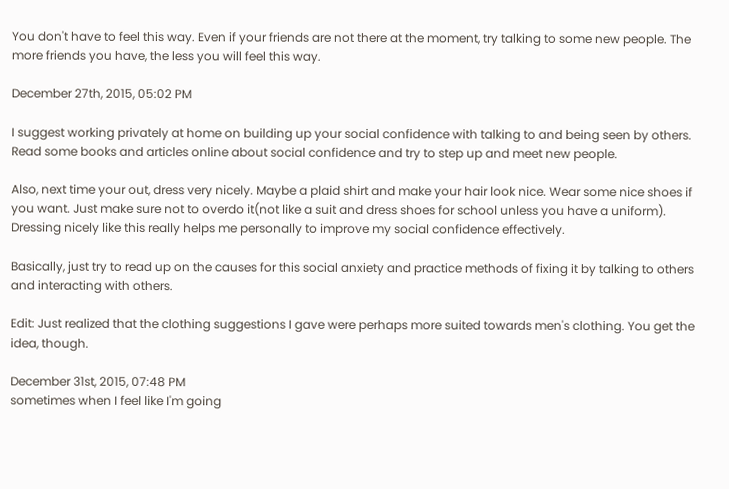You don't have to feel this way. Even if your friends are not there at the moment, try talking to some new people. The more friends you have, the less you will feel this way.

December 27th, 2015, 05:02 PM

I suggest working privately at home on building up your social confidence with talking to and being seen by others. Read some books and articles online about social confidence and try to step up and meet new people.

Also, next time your out, dress very nicely. Maybe a plaid shirt and make your hair look nice. Wear some nice shoes if you want. Just make sure not to overdo it(not like a suit and dress shoes for school unless you have a uniform). Dressing nicely like this really helps me personally to improve my social confidence effectively.

Basically, just try to read up on the causes for this social anxiety and practice methods of fixing it by talking to others and interacting with others.

Edit: Just realized that the clothing suggestions I gave were perhaps more suited towards men's clothing. You get the idea, though.

December 31st, 2015, 07:48 PM
sometimes when I feel like I'm going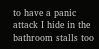to have a panic attack I hide in the bathroom stalls too